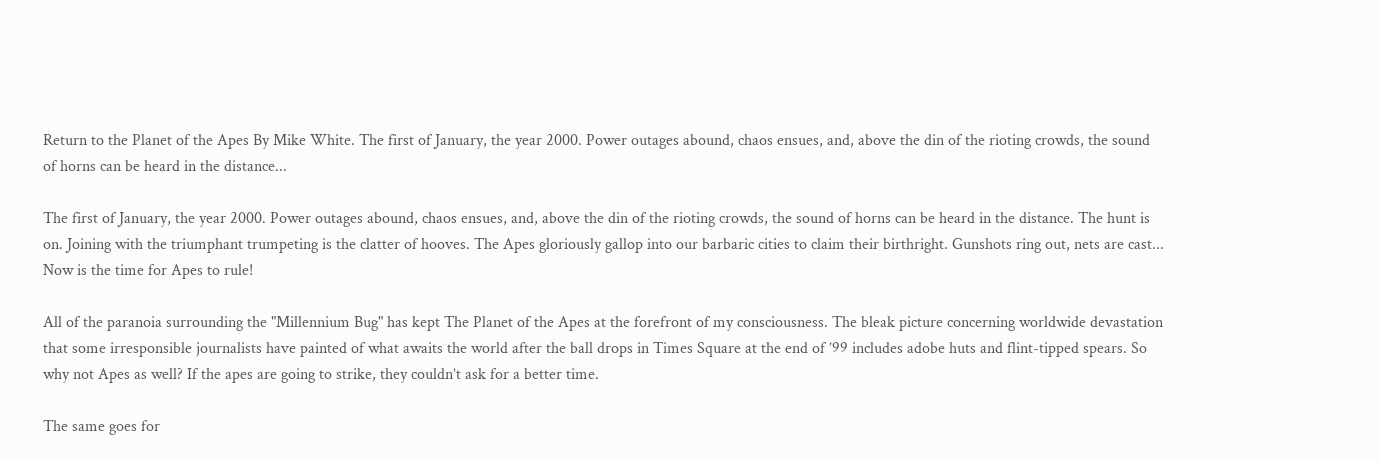Return to the Planet of the Apes By Mike White. The first of January, the year 2000. Power outages abound, chaos ensues, and, above the din of the rioting crowds, the sound of horns can be heard in the distance...

The first of January, the year 2000. Power outages abound, chaos ensues, and, above the din of the rioting crowds, the sound of horns can be heard in the distance. The hunt is on. Joining with the triumphant trumpeting is the clatter of hooves. The Apes gloriously gallop into our barbaric cities to claim their birthright. Gunshots ring out, nets are cast... Now is the time for Apes to rule!

All of the paranoia surrounding the "Millennium Bug" has kept The Planet of the Apes at the forefront of my consciousness. The bleak picture concerning worldwide devastation that some irresponsible journalists have painted of what awaits the world after the ball drops in Times Square at the end of ’99 includes adobe huts and flint-tipped spears. So why not Apes as well? If the apes are going to strike, they couldn’t ask for a better time.

The same goes for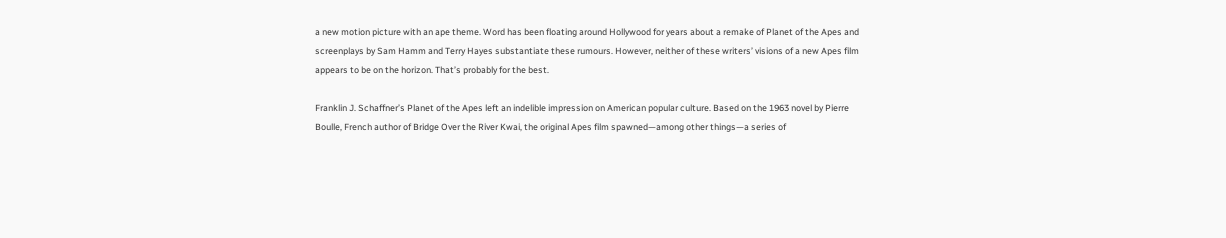a new motion picture with an ape theme. Word has been floating around Hollywood for years about a remake of Planet of the Apes and screenplays by Sam Hamm and Terry Hayes substantiate these rumours. However, neither of these writers’ visions of a new Apes film appears to be on the horizon. That’s probably for the best.

Franklin J. Schaffner’s Planet of the Apes left an indelible impression on American popular culture. Based on the 1963 novel by Pierre Boulle, French author of Bridge Over the River Kwai, the original Apes film spawned—among other things—a series of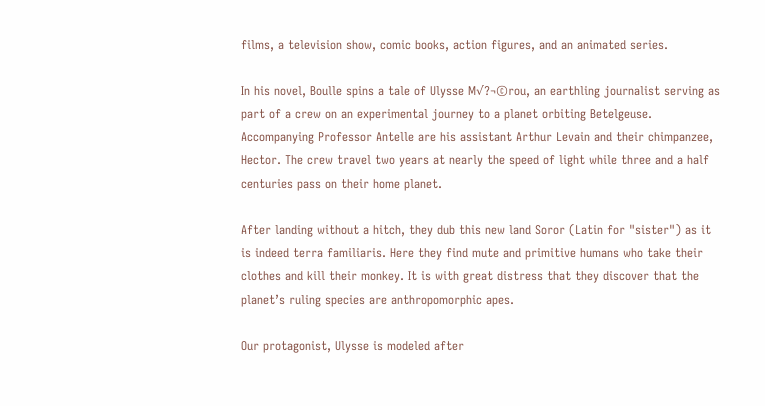films, a television show, comic books, action figures, and an animated series.

In his novel, Boulle spins a tale of Ulysse M√?¬©rou, an earthling journalist serving as part of a crew on an experimental journey to a planet orbiting Betelgeuse. Accompanying Professor Antelle are his assistant Arthur Levain and their chimpanzee, Hector. The crew travel two years at nearly the speed of light while three and a half centuries pass on their home planet.

After landing without a hitch, they dub this new land Soror (Latin for "sister") as it is indeed terra familiaris. Here they find mute and primitive humans who take their clothes and kill their monkey. It is with great distress that they discover that the planet’s ruling species are anthropomorphic apes.

Our protagonist, Ulysse is modeled after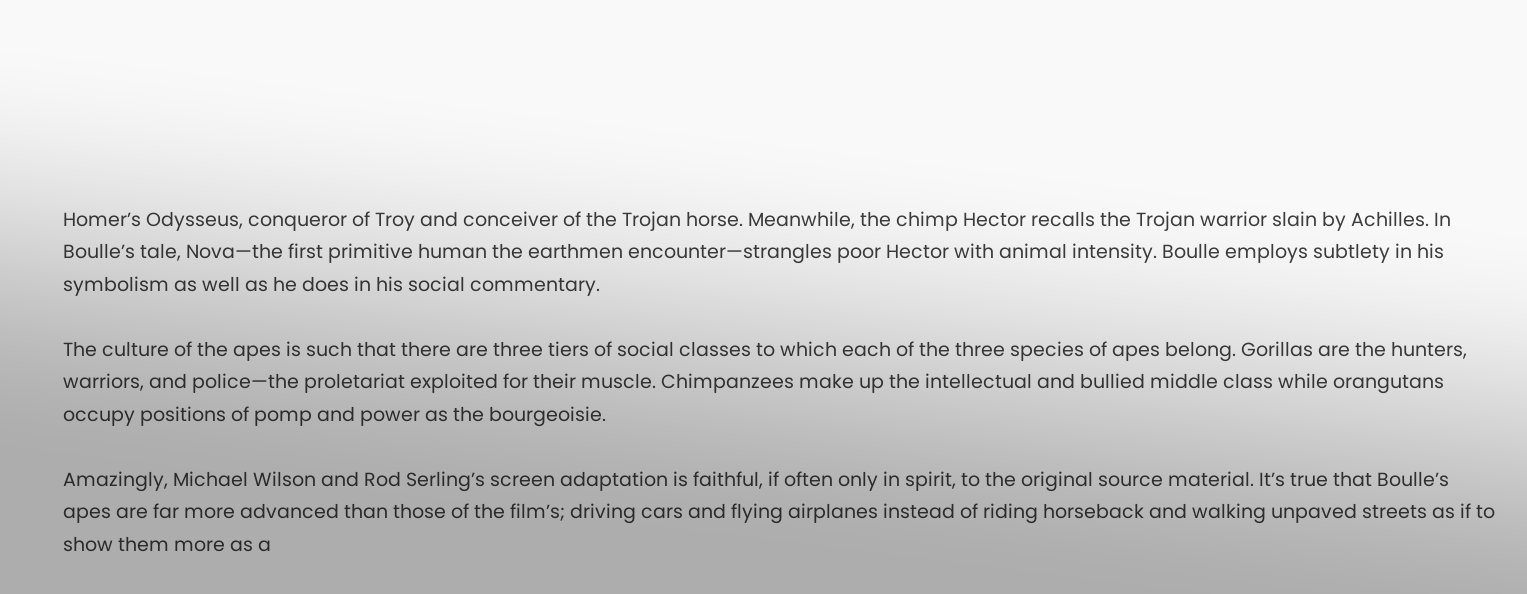Homer’s Odysseus, conqueror of Troy and conceiver of the Trojan horse. Meanwhile, the chimp Hector recalls the Trojan warrior slain by Achilles. In Boulle’s tale, Nova—the first primitive human the earthmen encounter—strangles poor Hector with animal intensity. Boulle employs subtlety in his symbolism as well as he does in his social commentary.

The culture of the apes is such that there are three tiers of social classes to which each of the three species of apes belong. Gorillas are the hunters, warriors, and police—the proletariat exploited for their muscle. Chimpanzees make up the intellectual and bullied middle class while orangutans occupy positions of pomp and power as the bourgeoisie.

Amazingly, Michael Wilson and Rod Serling’s screen adaptation is faithful, if often only in spirit, to the original source material. It’s true that Boulle’s apes are far more advanced than those of the film’s; driving cars and flying airplanes instead of riding horseback and walking unpaved streets as if to show them more as a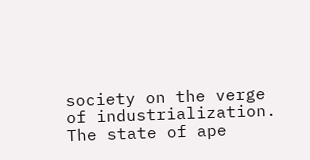society on the verge of industrialization. The state of ape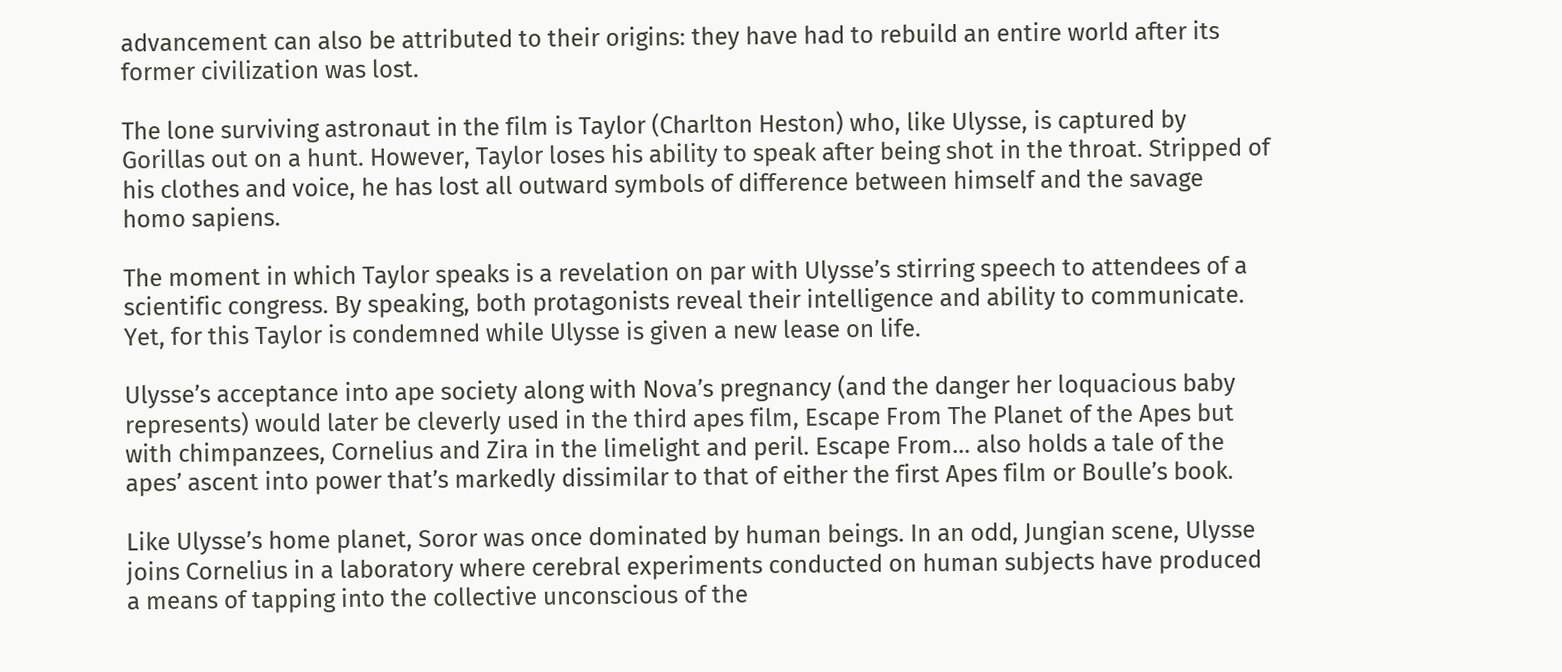advancement can also be attributed to their origins: they have had to rebuild an entire world after its former civilization was lost.

The lone surviving astronaut in the film is Taylor (Charlton Heston) who, like Ulysse, is captured by Gorillas out on a hunt. However, Taylor loses his ability to speak after being shot in the throat. Stripped of his clothes and voice, he has lost all outward symbols of difference between himself and the savage homo sapiens.

The moment in which Taylor speaks is a revelation on par with Ulysse’s stirring speech to attendees of a scientific congress. By speaking, both protagonists reveal their intelligence and ability to communicate. Yet, for this Taylor is condemned while Ulysse is given a new lease on life.

Ulysse’s acceptance into ape society along with Nova’s pregnancy (and the danger her loquacious baby represents) would later be cleverly used in the third apes film, Escape From The Planet of the Apes but with chimpanzees, Cornelius and Zira in the limelight and peril. Escape From... also holds a tale of the apes’ ascent into power that’s markedly dissimilar to that of either the first Apes film or Boulle’s book.

Like Ulysse’s home planet, Soror was once dominated by human beings. In an odd, Jungian scene, Ulysse joins Cornelius in a laboratory where cerebral experiments conducted on human subjects have produced a means of tapping into the collective unconscious of the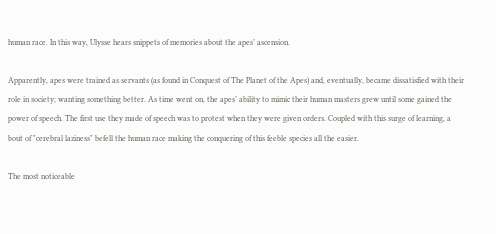human race. In this way, Ulysse hears snippets of memories about the apes’ ascension.

Apparently, apes were trained as servants (as found in Conquest of The Planet of the Apes) and, eventually, became dissatisfied with their role in society; wanting something better. As time went on, the apes’ ability to mimic their human masters grew until some gained the power of speech. The first use they made of speech was to protest when they were given orders. Coupled with this surge of learning, a bout of "cerebral laziness" befell the human race making the conquering of this feeble species all the easier.

The most noticeable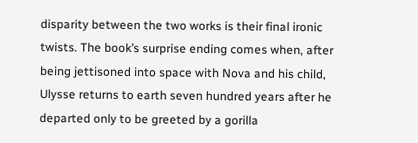disparity between the two works is their final ironic twists. The book’s surprise ending comes when, after being jettisoned into space with Nova and his child, Ulysse returns to earth seven hundred years after he departed only to be greeted by a gorilla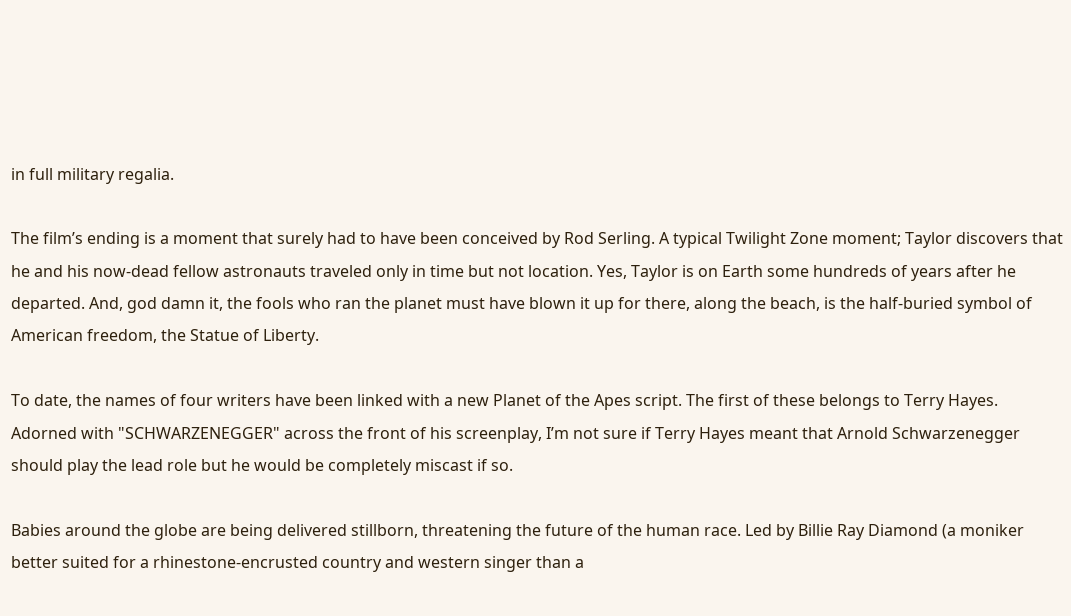in full military regalia.

The film’s ending is a moment that surely had to have been conceived by Rod Serling. A typical Twilight Zone moment; Taylor discovers that he and his now-dead fellow astronauts traveled only in time but not location. Yes, Taylor is on Earth some hundreds of years after he departed. And, god damn it, the fools who ran the planet must have blown it up for there, along the beach, is the half-buried symbol of American freedom, the Statue of Liberty.

To date, the names of four writers have been linked with a new Planet of the Apes script. The first of these belongs to Terry Hayes. Adorned with "SCHWARZENEGGER" across the front of his screenplay, I’m not sure if Terry Hayes meant that Arnold Schwarzenegger should play the lead role but he would be completely miscast if so.

Babies around the globe are being delivered stillborn, threatening the future of the human race. Led by Billie Ray Diamond (a moniker better suited for a rhinestone-encrusted country and western singer than a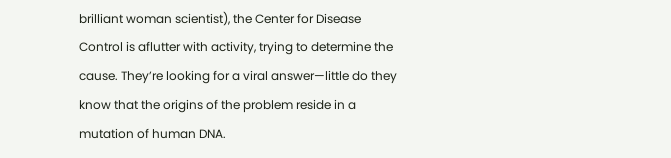brilliant woman scientist), the Center for Disease Control is aflutter with activity, trying to determine the cause. They’re looking for a viral answer—little do they know that the origins of the problem reside in a mutation of human DNA.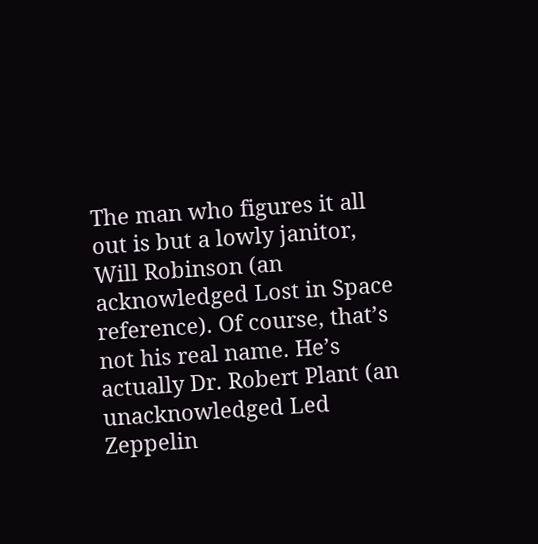The man who figures it all out is but a lowly janitor, Will Robinson (an acknowledged Lost in Space reference). Of course, that’s not his real name. He’s actually Dr. Robert Plant (an unacknowledged Led Zeppelin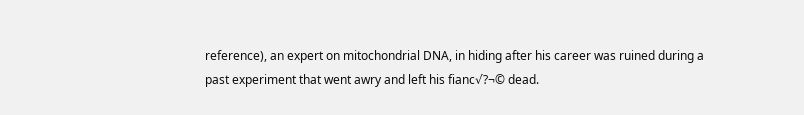reference), an expert on mitochondrial DNA, in hiding after his career was ruined during a past experiment that went awry and left his fianc√?¬© dead.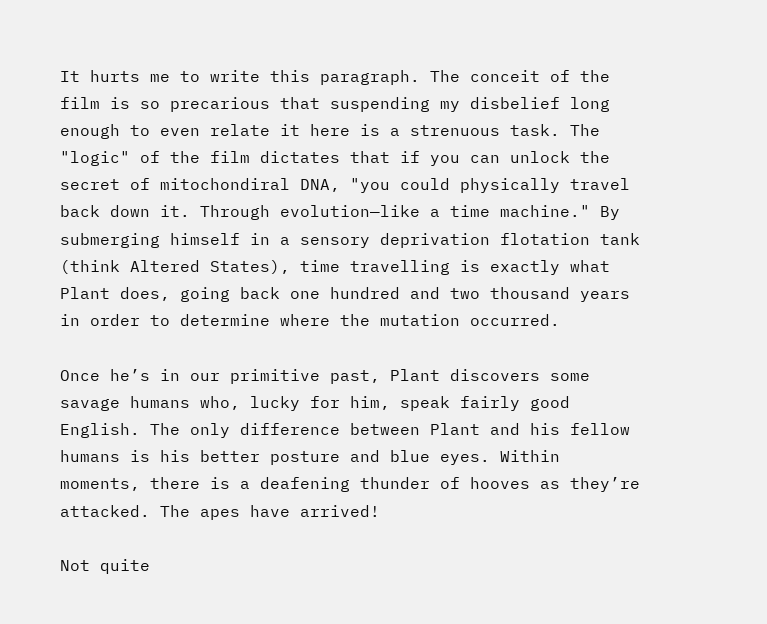It hurts me to write this paragraph. The conceit of the film is so precarious that suspending my disbelief long enough to even relate it here is a strenuous task. The "logic" of the film dictates that if you can unlock the secret of mitochondiral DNA, "you could physically travel back down it. Through evolution—like a time machine." By submerging himself in a sensory deprivation flotation tank (think Altered States), time travelling is exactly what Plant does, going back one hundred and two thousand years in order to determine where the mutation occurred.

Once he’s in our primitive past, Plant discovers some savage humans who, lucky for him, speak fairly good English. The only difference between Plant and his fellow humans is his better posture and blue eyes. Within moments, there is a deafening thunder of hooves as they’re attacked. The apes have arrived!

Not quite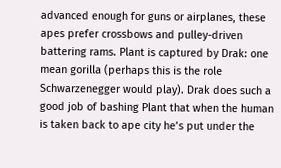advanced enough for guns or airplanes, these apes prefer crossbows and pulley-driven battering rams. Plant is captured by Drak: one mean gorilla (perhaps this is the role Schwarzenegger would play). Drak does such a good job of bashing Plant that when the human is taken back to ape city he’s put under the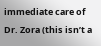immediate care of Dr. Zora (this isn’t a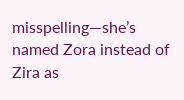misspelling—she’s named Zora instead of Zira as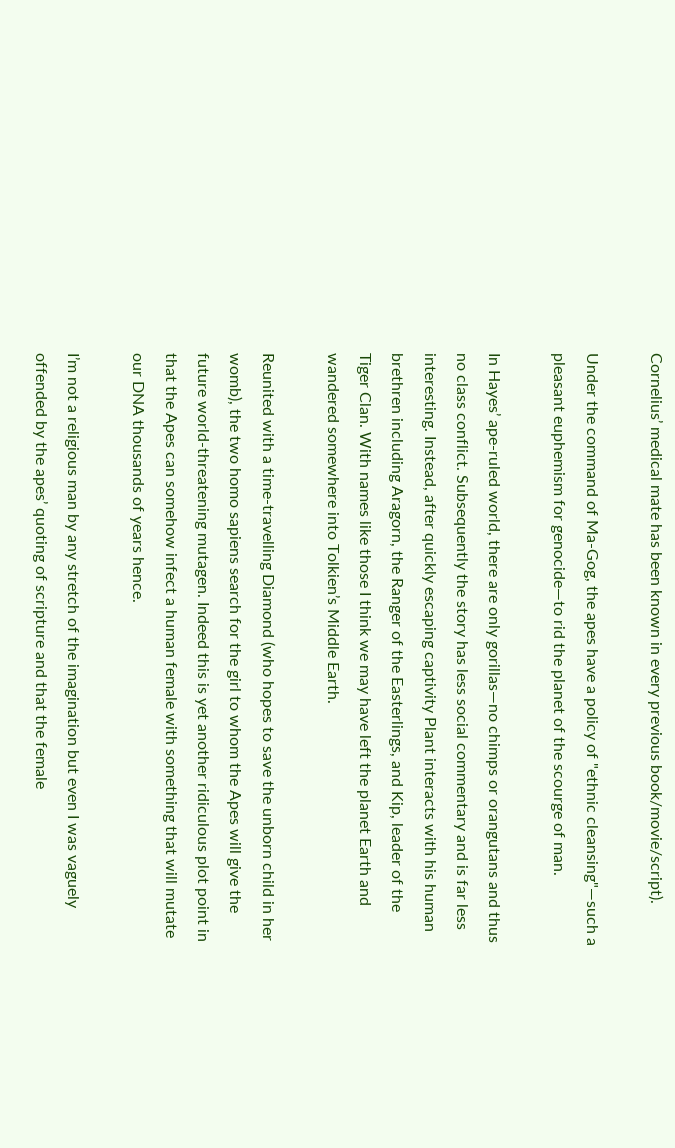Cornelius’ medical mate has been known in every previous book/movie/script).

Under the command of Ma-Gog, the apes have a policy of "ethnic cleansing"—such a pleasant euphemism for genocide—to rid the planet of the scourge of man.

In Hayes’ ape-ruled world, there are only gorillas—no chimps or orangutans and thus no class conflict. Subsequently the story has less social commentary and is far less interesting. Instead, after quickly escaping captivity Plant interacts with his human brethren including Aragorn, the Ranger of the Easterlings, and Kip, leader of the Tiger Clan. With names like those I think we may have left the planet Earth and wandered somewhere into Tolkien’s Middle Earth.

Reunited with a time-travelling Diamond (who hopes to save the unborn child in her womb), the two homo sapiens search for the girl to whom the Apes will give the future world-threatening mutagen. Indeed this is yet another ridiculous plot point in that the Apes can somehow infect a human female with something that will mutate our DNA thousands of years hence.

I’m not a religious man by any stretch of the imagination but even I was vaguely offended by the apes’ quoting of scripture and that the female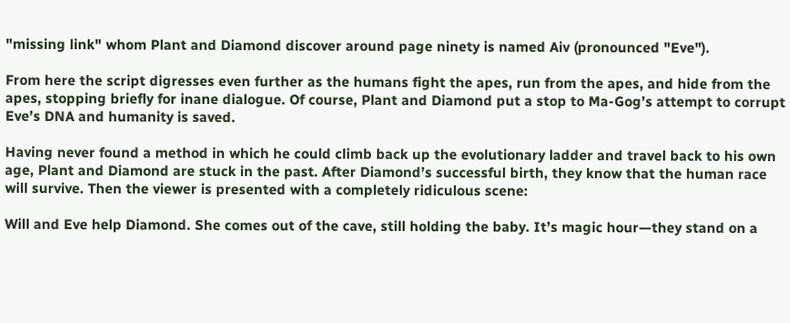"missing link" whom Plant and Diamond discover around page ninety is named Aiv (pronounced "Eve").

From here the script digresses even further as the humans fight the apes, run from the apes, and hide from the apes, stopping briefly for inane dialogue. Of course, Plant and Diamond put a stop to Ma-Gog’s attempt to corrupt Eve’s DNA and humanity is saved.

Having never found a method in which he could climb back up the evolutionary ladder and travel back to his own age, Plant and Diamond are stuck in the past. After Diamond’s successful birth, they know that the human race will survive. Then the viewer is presented with a completely ridiculous scene:

Will and Eve help Diamond. She comes out of the cave, still holding the baby. It’s magic hour—they stand on a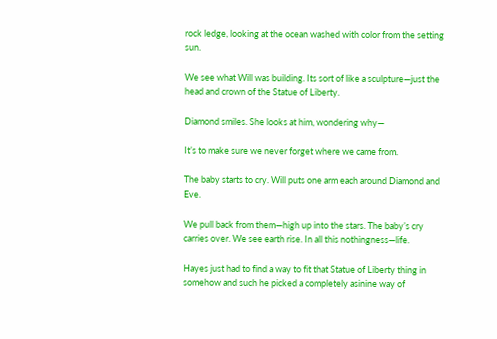rock ledge, looking at the ocean washed with color from the setting sun.

We see what Will was building. Its sort of like a sculpture—just the head and crown of the Statue of Liberty.

Diamond smiles. She looks at him, wondering why—

It’s to make sure we never forget where we came from.

The baby starts to cry. Will puts one arm each around Diamond and Eve.

We pull back from them—high up into the stars. The baby’s cry carries over. We see earth rise. In all this nothingness—life.

Hayes just had to find a way to fit that Statue of Liberty thing in somehow and such he picked a completely asinine way of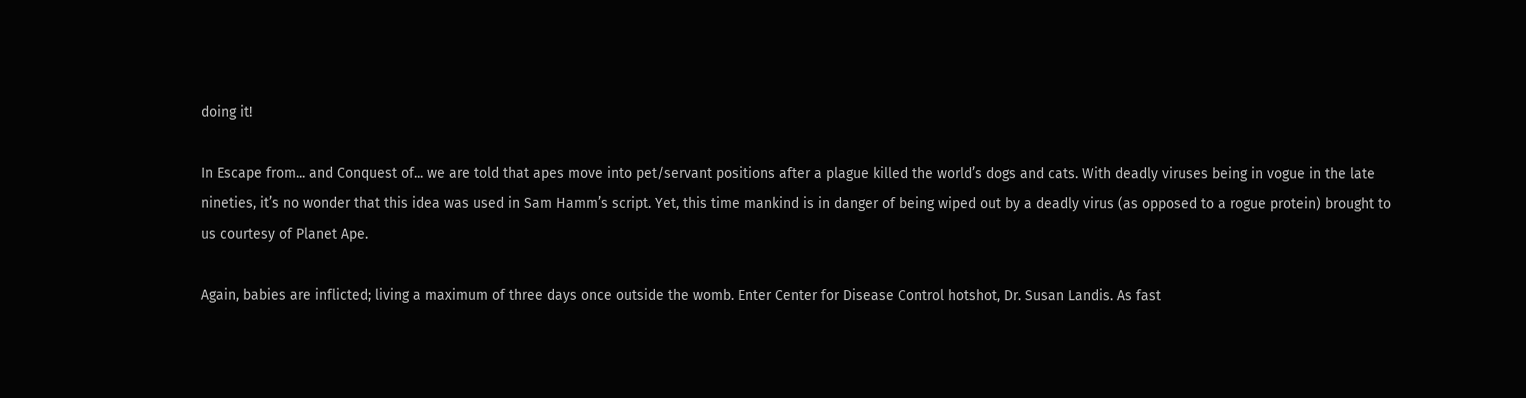doing it!

In Escape from... and Conquest of... we are told that apes move into pet/servant positions after a plague killed the world’s dogs and cats. With deadly viruses being in vogue in the late nineties, it’s no wonder that this idea was used in Sam Hamm’s script. Yet, this time mankind is in danger of being wiped out by a deadly virus (as opposed to a rogue protein) brought to us courtesy of Planet Ape.

Again, babies are inflicted; living a maximum of three days once outside the womb. Enter Center for Disease Control hotshot, Dr. Susan Landis. As fast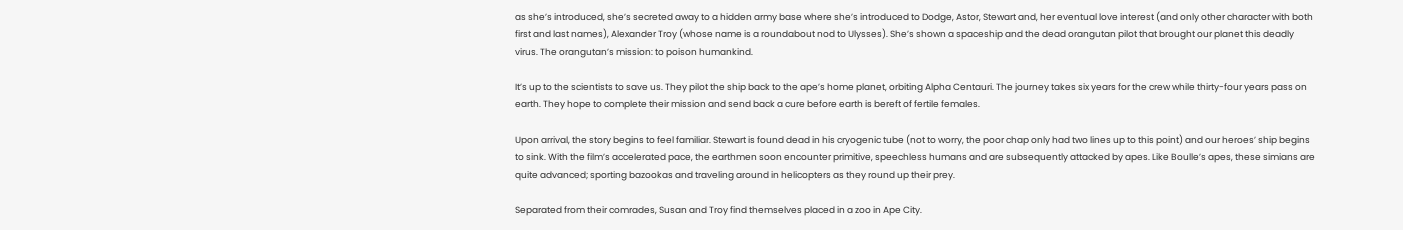as she’s introduced, she’s secreted away to a hidden army base where she’s introduced to Dodge, Astor, Stewart and, her eventual love interest (and only other character with both first and last names), Alexander Troy (whose name is a roundabout nod to Ulysses). She’s shown a spaceship and the dead orangutan pilot that brought our planet this deadly virus. The orangutan’s mission: to poison humankind.

It’s up to the scientists to save us. They pilot the ship back to the ape’s home planet, orbiting Alpha Centauri. The journey takes six years for the crew while thirty-four years pass on earth. They hope to complete their mission and send back a cure before earth is bereft of fertile females.

Upon arrival, the story begins to feel familiar. Stewart is found dead in his cryogenic tube (not to worry, the poor chap only had two lines up to this point) and our heroes’ ship begins to sink. With the film’s accelerated pace, the earthmen soon encounter primitive, speechless humans and are subsequently attacked by apes. Like Boulle’s apes, these simians are quite advanced; sporting bazookas and traveling around in helicopters as they round up their prey.

Separated from their comrades, Susan and Troy find themselves placed in a zoo in Ape City.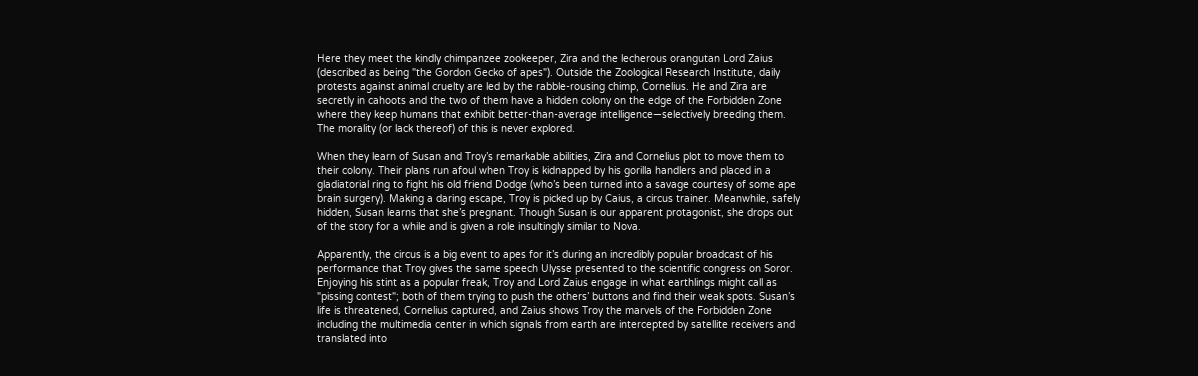Here they meet the kindly chimpanzee zookeeper, Zira and the lecherous orangutan Lord Zaius (described as being "the Gordon Gecko of apes"). Outside the Zoological Research Institute, daily protests against animal cruelty are led by the rabble-rousing chimp, Cornelius. He and Zira are secretly in cahoots and the two of them have a hidden colony on the edge of the Forbidden Zone where they keep humans that exhibit better-than-average intelligence—selectively breeding them. The morality (or lack thereof) of this is never explored.

When they learn of Susan and Troy’s remarkable abilities, Zira and Cornelius plot to move them to their colony. Their plans run afoul when Troy is kidnapped by his gorilla handlers and placed in a gladiatorial ring to fight his old friend Dodge (who’s been turned into a savage courtesy of some ape brain surgery). Making a daring escape, Troy is picked up by Caius, a circus trainer. Meanwhile, safely hidden, Susan learns that she’s pregnant. Though Susan is our apparent protagonist, she drops out of the story for a while and is given a role insultingly similar to Nova.

Apparently, the circus is a big event to apes for it’s during an incredibly popular broadcast of his performance that Troy gives the same speech Ulysse presented to the scientific congress on Soror. Enjoying his stint as a popular freak, Troy and Lord Zaius engage in what earthlings might call as "pissing contest"; both of them trying to push the others’ buttons and find their weak spots. Susan’s life is threatened, Cornelius captured, and Zaius shows Troy the marvels of the Forbidden Zone including the multimedia center in which signals from earth are intercepted by satellite receivers and translated into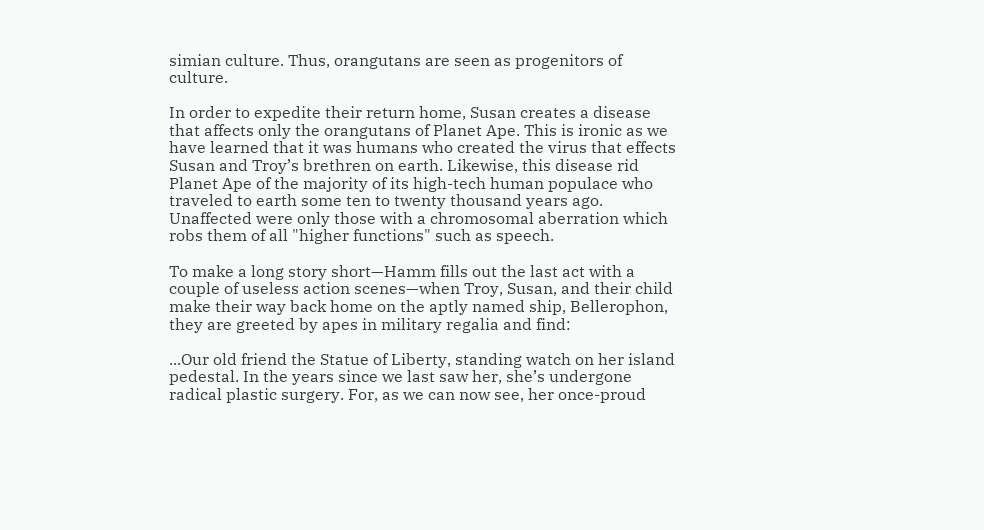simian culture. Thus, orangutans are seen as progenitors of culture.

In order to expedite their return home, Susan creates a disease that affects only the orangutans of Planet Ape. This is ironic as we have learned that it was humans who created the virus that effects Susan and Troy’s brethren on earth. Likewise, this disease rid Planet Ape of the majority of its high-tech human populace who traveled to earth some ten to twenty thousand years ago. Unaffected were only those with a chromosomal aberration which robs them of all "higher functions" such as speech.

To make a long story short—Hamm fills out the last act with a couple of useless action scenes—when Troy, Susan, and their child make their way back home on the aptly named ship, Bellerophon, they are greeted by apes in military regalia and find:

...Our old friend the Statue of Liberty, standing watch on her island pedestal. In the years since we last saw her, she’s undergone radical plastic surgery. For, as we can now see, her once-proud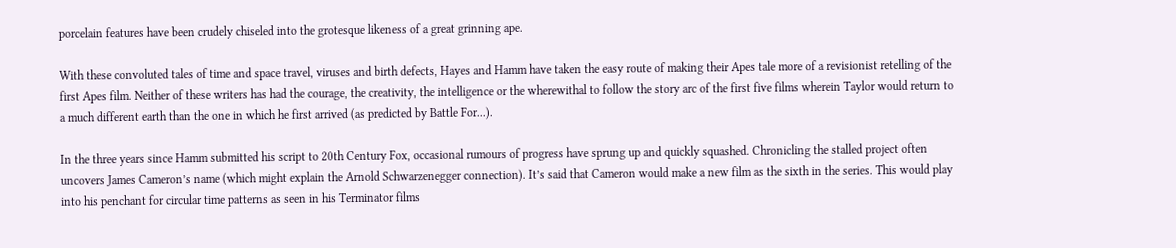porcelain features have been crudely chiseled into the grotesque likeness of a great grinning ape.

With these convoluted tales of time and space travel, viruses and birth defects, Hayes and Hamm have taken the easy route of making their Apes tale more of a revisionist retelling of the first Apes film. Neither of these writers has had the courage, the creativity, the intelligence or the wherewithal to follow the story arc of the first five films wherein Taylor would return to a much different earth than the one in which he first arrived (as predicted by Battle For...).

In the three years since Hamm submitted his script to 20th Century Fox, occasional rumours of progress have sprung up and quickly squashed. Chronicling the stalled project often uncovers James Cameron’s name (which might explain the Arnold Schwarzenegger connection). It’s said that Cameron would make a new film as the sixth in the series. This would play into his penchant for circular time patterns as seen in his Terminator films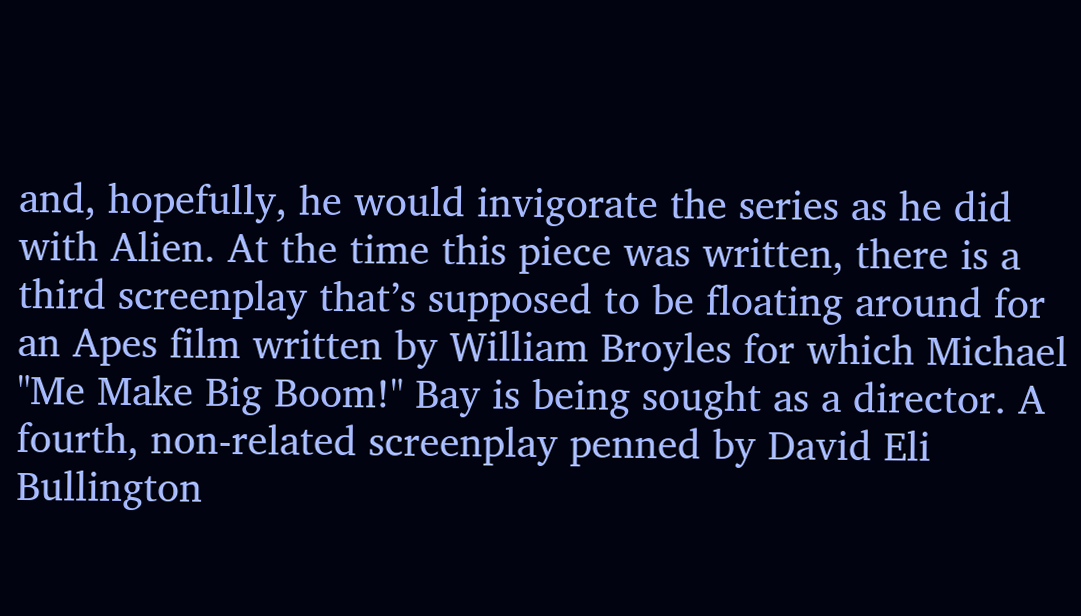and, hopefully, he would invigorate the series as he did with Alien. At the time this piece was written, there is a third screenplay that’s supposed to be floating around for an Apes film written by William Broyles for which Michael "Me Make Big Boom!" Bay is being sought as a director. A fourth, non-related screenplay penned by David Eli Bullington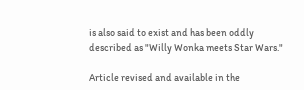is also said to exist and has been oddly described as "Willy Wonka meets Star Wars."

Article revised and available in the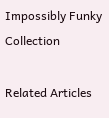Impossibly Funky Collection

Related Articles